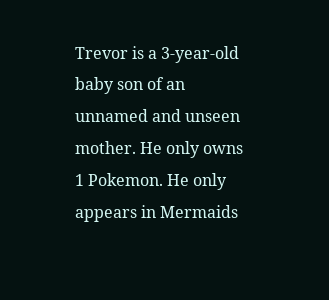Trevor is a 3-year-old baby son of an unnamed and unseen mother. He only owns 1 Pokemon. He only appears in Mermaids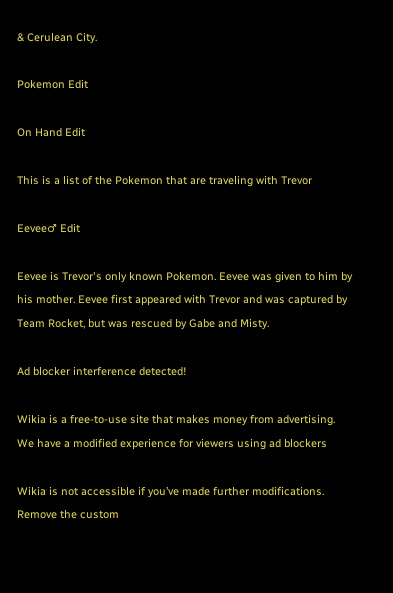& Cerulean City.

Pokemon Edit

On Hand Edit

This is a list of the Pokemon that are traveling with Trevor

Eevee♂ Edit

Eevee is Trevor's only known Pokemon. Eevee was given to him by his mother. Eevee first appeared with Trevor and was captured by Team Rocket, but was rescued by Gabe and Misty.

Ad blocker interference detected!

Wikia is a free-to-use site that makes money from advertising. We have a modified experience for viewers using ad blockers

Wikia is not accessible if you’ve made further modifications. Remove the custom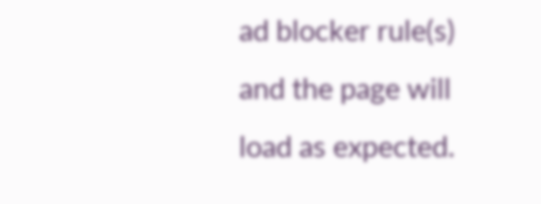ad blocker rule(s) and the page will load as expected.